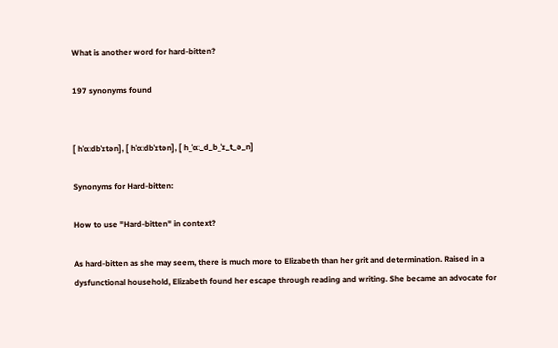What is another word for hard-bitten?

197 synonyms found


[ hˈɑːdbˈɪtən], [ hˈɑːdbˈɪtən], [ h_ˈɑː_d_b_ˈɪ_t_ə_n]

Synonyms for Hard-bitten:

How to use "Hard-bitten" in context?

As hard-bitten as she may seem, there is much more to Elizabeth than her grit and determination. Raised in a dysfunctional household, Elizabeth found her escape through reading and writing. She became an advocate for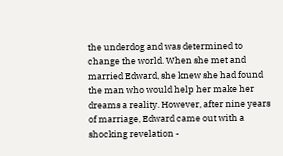the underdog and was determined to change the world. When she met and married Edward, she knew she had found the man who would help her make her dreams a reality. However, after nine years of marriage, Edward came out with a shocking revelation -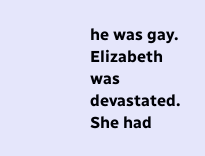he was gay. Elizabeth was devastated. She had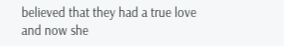believed that they had a true love and now she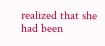realized that she had been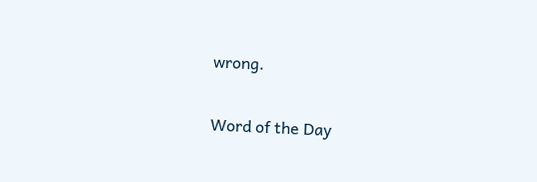wrong.

Word of the Day